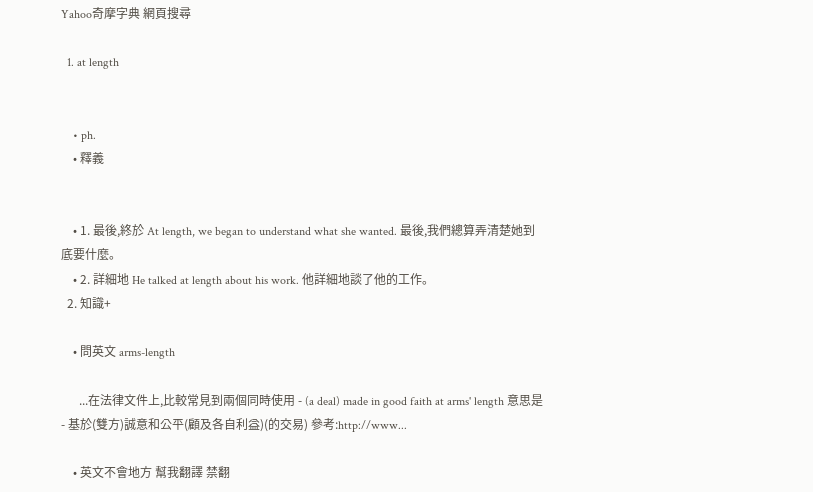Yahoo奇摩字典 網頁搜尋

  1. at length


    • ph.
    • 釋義


    • 1. 最後,終於 At length, we began to understand what she wanted. 最後,我們總算弄清楚她到底要什麼。
    • 2. 詳細地 He talked at length about his work. 他詳細地談了他的工作。
  2. 知識+

    • 問英文 arms-length

      ...在法律文件上,比較常見到兩個同時使用 - (a deal) made in good faith at arms' length 意思是- 基於(雙方)誠意和公平(顧及各自利益)(的交易) 參考:http://www...

    • 英文不會地方 幫我翻譯 禁翻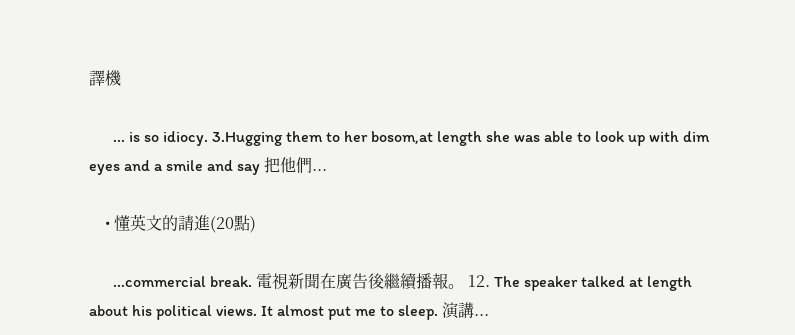譯機

      ... is so idiocy. 3.Hugging them to her bosom,at length she was able to look up with dim eyes and a smile and say 把他們...

    • 懂英文的請進(20點)

      ...commercial break. 電視新聞在廣告後繼續播報。 12. The speaker talked at length about his political views. It almost put me to sleep. 演講...